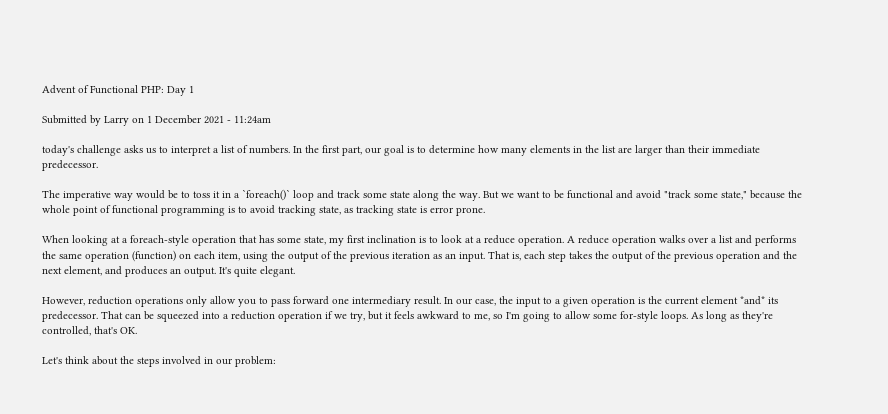Advent of Functional PHP: Day 1

Submitted by Larry on 1 December 2021 - 11:24am

today's challenge asks us to interpret a list of numbers. In the first part, our goal is to determine how many elements in the list are larger than their immediate predecessor.

The imperative way would be to toss it in a `foreach()` loop and track some state along the way. But we want to be functional and avoid "track some state," because the whole point of functional programming is to avoid tracking state, as tracking state is error prone.

When looking at a foreach-style operation that has some state, my first inclination is to look at a reduce operation. A reduce operation walks over a list and performs the same operation (function) on each item, using the output of the previous iteration as an input. That is, each step takes the output of the previous operation and the next element, and produces an output. It's quite elegant.

However, reduction operations only allow you to pass forward one intermediary result. In our case, the input to a given operation is the current element *and* its predecessor. That can be squeezed into a reduction operation if we try, but it feels awkward to me, so I'm going to allow some for-style loops. As long as they're controlled, that's OK.

Let's think about the steps involved in our problem: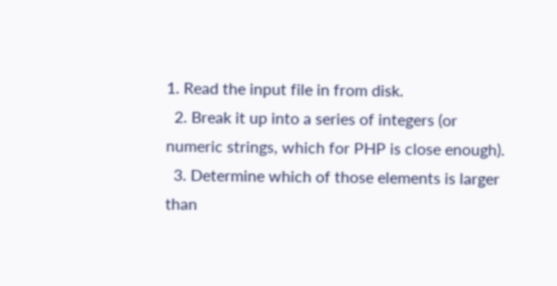1. Read the input file in from disk.
  2. Break it up into a series of integers (or numeric strings, which for PHP is close enough).
  3. Determine which of those elements is larger than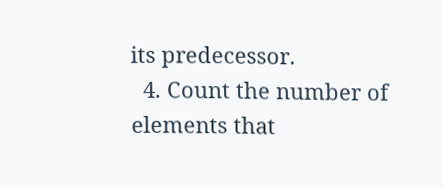its predecessor.
  4. Count the number of elements that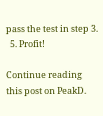pass the test in step 3.
  5. Profit!

Continue reading this post on PeakD.